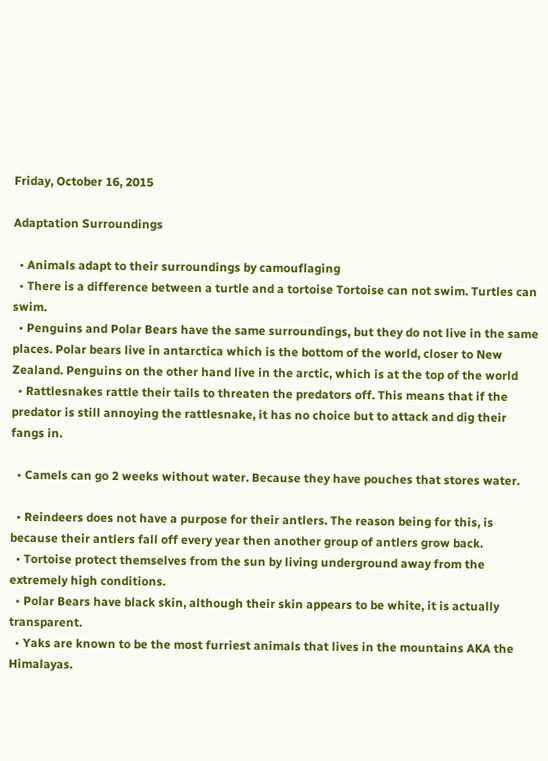Friday, October 16, 2015

Adaptation Surroundings

  • Animals adapt to their surroundings by camouflaging
  • There is a difference between a turtle and a tortoise Tortoise can not swim. Turtles can swim.
  • Penguins and Polar Bears have the same surroundings, but they do not live in the same places. Polar bears live in antarctica which is the bottom of the world, closer to New Zealand. Penguins on the other hand live in the arctic, which is at the top of the world
  • Rattlesnakes rattle their tails to threaten the predators off. This means that if the predator is still annoying the rattlesnake, it has no choice but to attack and dig their fangs in.

  • Camels can go 2 weeks without water. Because they have pouches that stores water.

  • Reindeers does not have a purpose for their antlers. The reason being for this, is because their antlers fall off every year then another group of antlers grow back.
  • Tortoise protect themselves from the sun by living underground away from the extremely high conditions.
  • Polar Bears have black skin, although their skin appears to be white, it is actually transparent.
  • Yaks are known to be the most furriest animals that lives in the mountains AKA the Himalayas.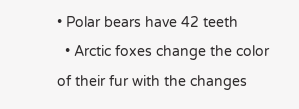• Polar bears have 42 teeth
  • Arctic foxes change the color of their fur with the changes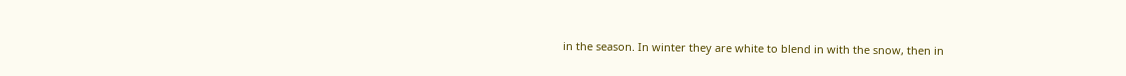in the season. In winter they are white to blend in with the snow, then in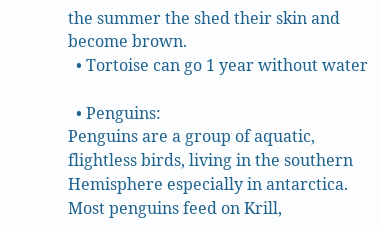the summer the shed their skin and become brown.
  • Tortoise can go 1 year without water

  • Penguins:
Penguins are a group of aquatic, flightless birds, living in the southern Hemisphere especially in antarctica. Most penguins feed on Krill,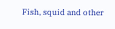Fish, squid and other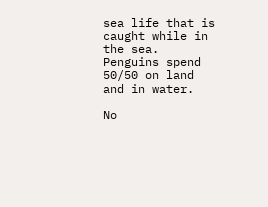sea life that is caught while in the sea. Penguins spend 50/50 on land and in water.

No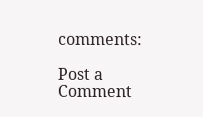comments:

Post a Comment